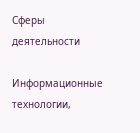Сферы деятельности

Информационные технологии,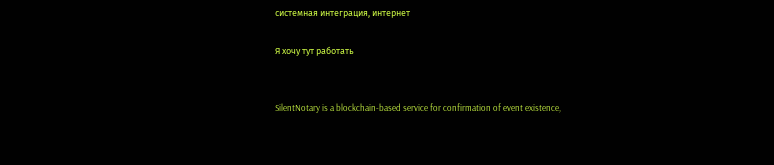системная интеграция, интернет

Я хочу тут работать


SilentNotary is a blockchain-based service for confirmation of event existence,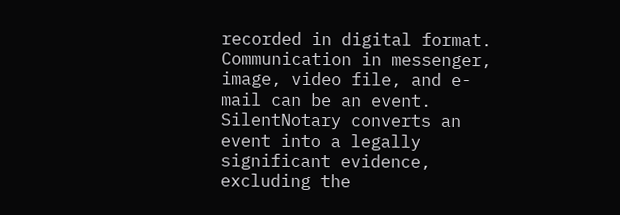recorded in digital format. Communication in messenger, image, video file, and e-mail can be an event. SilentNotary converts an event into a legally significant evidence, excluding the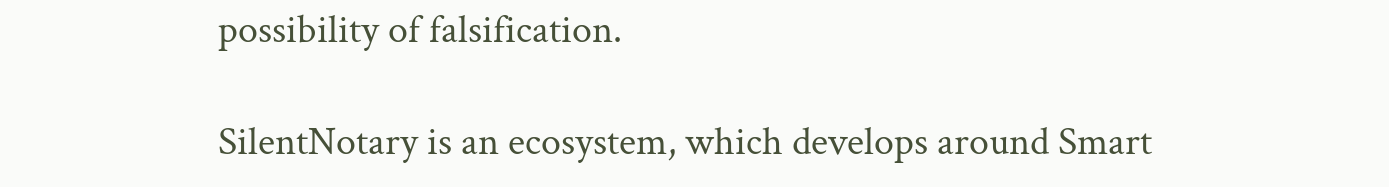possibility of falsification.

SilentNotary is an ecosystem, which develops around Smart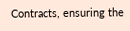Contracts, ensuring the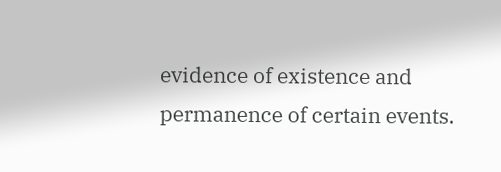evidence of existence and permanence of certain events.